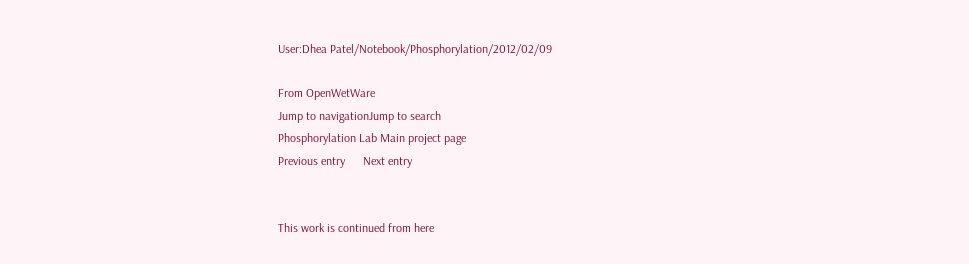User:Dhea Patel/Notebook/Phosphorylation/2012/02/09

From OpenWetWare
Jump to navigationJump to search
Phosphorylation Lab Main project page
Previous entry      Next entry


This work is continued from here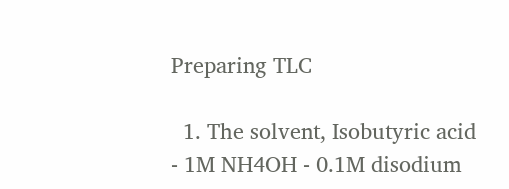Preparing TLC

  1. The solvent, Isobutyric acid - 1M NH4OH - 0.1M disodium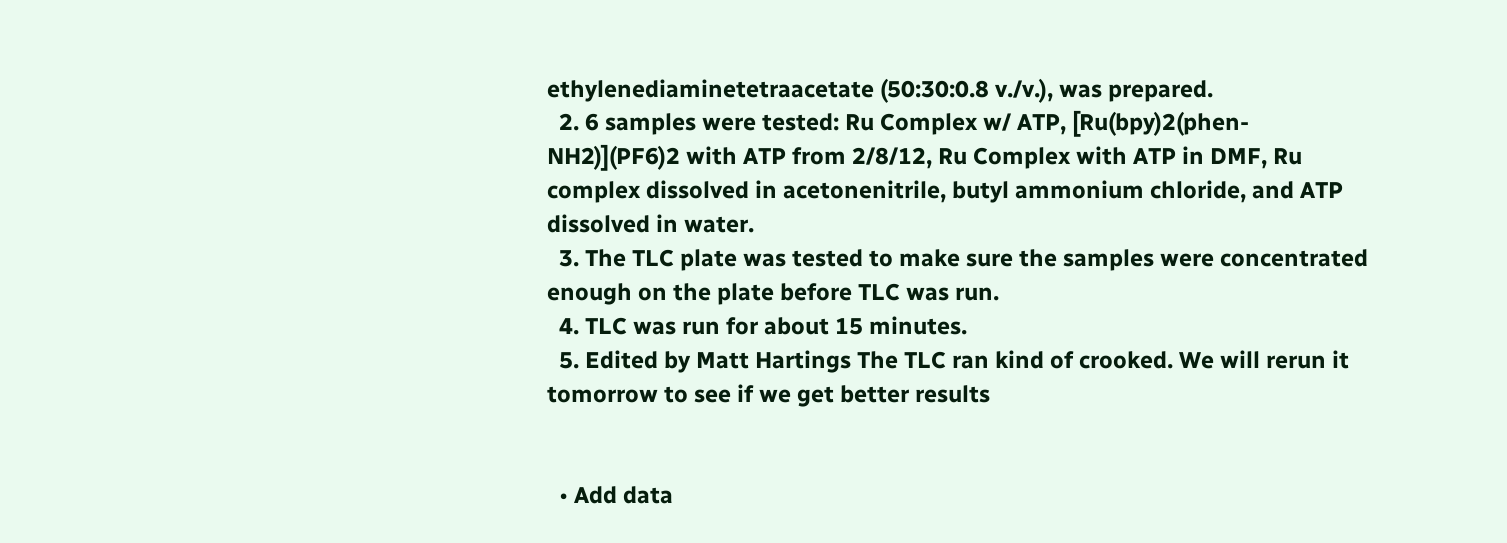ethylenediaminetetraacetate (50:30:0.8 v./v.), was prepared.
  2. 6 samples were tested: Ru Complex w/ ATP, [Ru(bpy)2(phen-NH2)](PF6)2 with ATP from 2/8/12, Ru Complex with ATP in DMF, Ru complex dissolved in acetonenitrile, butyl ammonium chloride, and ATP dissolved in water.
  3. The TLC plate was tested to make sure the samples were concentrated enough on the plate before TLC was run.
  4. TLC was run for about 15 minutes.
  5. Edited by Matt Hartings The TLC ran kind of crooked. We will rerun it tomorrow to see if we get better results


  • Add data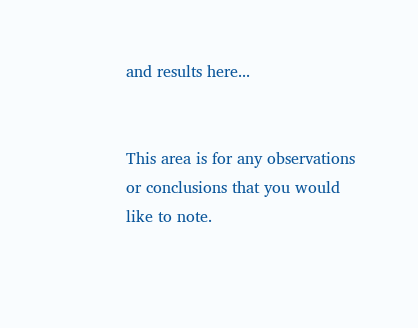and results here...


This area is for any observations or conclusions that you would like to note.